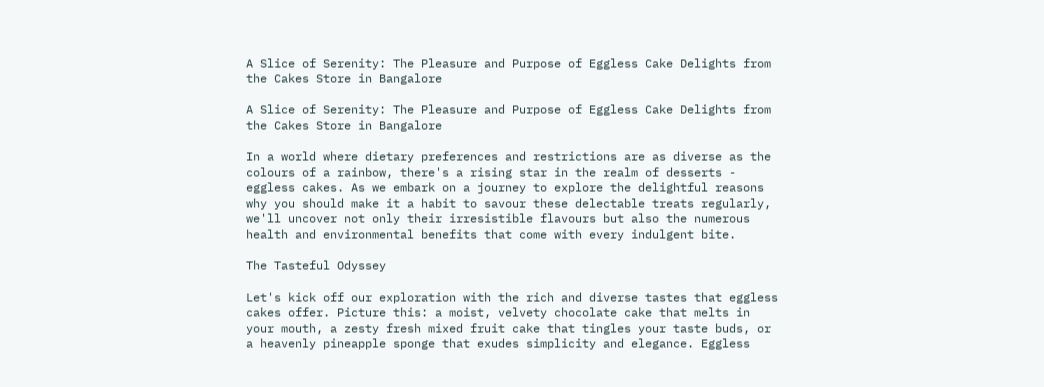A Slice of Serenity: The Pleasure and Purpose of Eggless Cake Delights from the Cakes Store in Bangalore

A Slice of Serenity: The Pleasure and Purpose of Eggless Cake Delights from the Cakes Store in Bangalore

In a world where dietary preferences and restrictions are as diverse as the colours of a rainbow, there's a rising star in the realm of desserts - eggless cakes. As we embark on a journey to explore the delightful reasons why you should make it a habit to savour these delectable treats regularly, we'll uncover not only their irresistible flavours but also the numerous health and environmental benefits that come with every indulgent bite.

The Tasteful Odyssey

Let's kick off our exploration with the rich and diverse tastes that eggless cakes offer. Picture this: a moist, velvety chocolate cake that melts in your mouth, a zesty fresh mixed fruit cake that tingles your taste buds, or a heavenly pineapple sponge that exudes simplicity and elegance. Eggless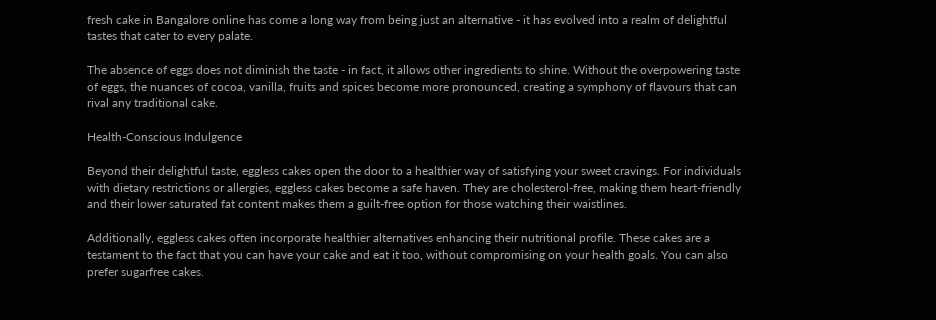fresh cake in Bangalore online has come a long way from being just an alternative - it has evolved into a realm of delightful tastes that cater to every palate.

The absence of eggs does not diminish the taste - in fact, it allows other ingredients to shine. Without the overpowering taste of eggs, the nuances of cocoa, vanilla, fruits and spices become more pronounced, creating a symphony of flavours that can rival any traditional cake.

Health-Conscious Indulgence

Beyond their delightful taste, eggless cakes open the door to a healthier way of satisfying your sweet cravings. For individuals with dietary restrictions or allergies, eggless cakes become a safe haven. They are cholesterol-free, making them heart-friendly and their lower saturated fat content makes them a guilt-free option for those watching their waistlines.

Additionally, eggless cakes often incorporate healthier alternatives enhancing their nutritional profile. These cakes are a testament to the fact that you can have your cake and eat it too, without compromising on your health goals. You can also prefer sugarfree cakes.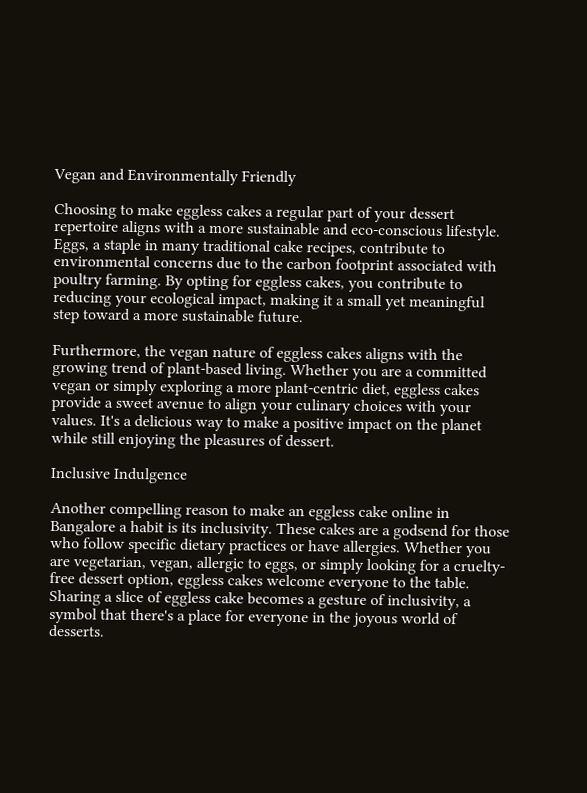Vegan and Environmentally Friendly

Choosing to make eggless cakes a regular part of your dessert repertoire aligns with a more sustainable and eco-conscious lifestyle. Eggs, a staple in many traditional cake recipes, contribute to environmental concerns due to the carbon footprint associated with poultry farming. By opting for eggless cakes, you contribute to reducing your ecological impact, making it a small yet meaningful step toward a more sustainable future.

Furthermore, the vegan nature of eggless cakes aligns with the growing trend of plant-based living. Whether you are a committed vegan or simply exploring a more plant-centric diet, eggless cakes provide a sweet avenue to align your culinary choices with your values. It's a delicious way to make a positive impact on the planet while still enjoying the pleasures of dessert.

Inclusive Indulgence

Another compelling reason to make an eggless cake online in Bangalore a habit is its inclusivity. These cakes are a godsend for those who follow specific dietary practices or have allergies. Whether you are vegetarian, vegan, allergic to eggs, or simply looking for a cruelty-free dessert option, eggless cakes welcome everyone to the table. Sharing a slice of eggless cake becomes a gesture of inclusivity, a symbol that there's a place for everyone in the joyous world of desserts.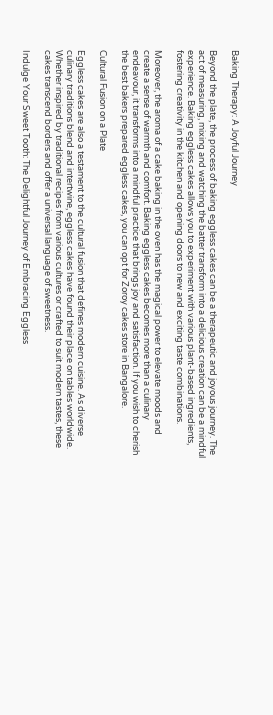Baking Therapy: A Joyful Journey

Beyond the plate, the process of baking eggless cakes can be a therapeutic and joyous journey. The act of measuring, mixing and watching the batter transform into a delicious creation can be a mindful experience. Baking eggless cakes allows you to experiment with various plant-based ingredients, fostering creativity in the kitchen and opening doors to new and exciting taste combinations.

Moreover, the aroma of a cake baking in the oven has the magical power to elevate moods and create a sense of warmth and comfort. Baking eggless cakes becomes more than a culinary endeavour, it transforms into a mindful practice that brings joy and satisfaction. If you wish to cherish the best bakers prepared eggless cakes, you can opt for Zoroy cakes store in Bangalore.

Cultural Fusion on a Plate

Eggless cakes are also a testament to the cultural fusion that defines modern cuisine. As diverse culinary traditions blend and intertwine, eggless cakes have found their place on tables worldwide. Whether inspired by traditional recipes from various cultures or crafted to suit modern tastes, these cakes transcend borders and offer a universal language of sweetness.

Indulge Your Sweet Tooth: The Delightful Journey of Embracing Eggless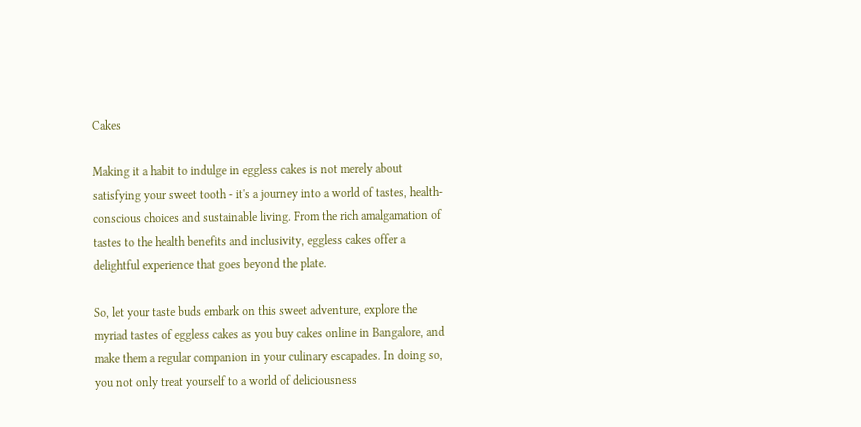Cakes

Making it a habit to indulge in eggless cakes is not merely about satisfying your sweet tooth - it's a journey into a world of tastes, health-conscious choices and sustainable living. From the rich amalgamation of tastes to the health benefits and inclusivity, eggless cakes offer a delightful experience that goes beyond the plate.

So, let your taste buds embark on this sweet adventure, explore the myriad tastes of eggless cakes as you buy cakes online in Bangalore, and make them a regular companion in your culinary escapades. In doing so, you not only treat yourself to a world of deliciousness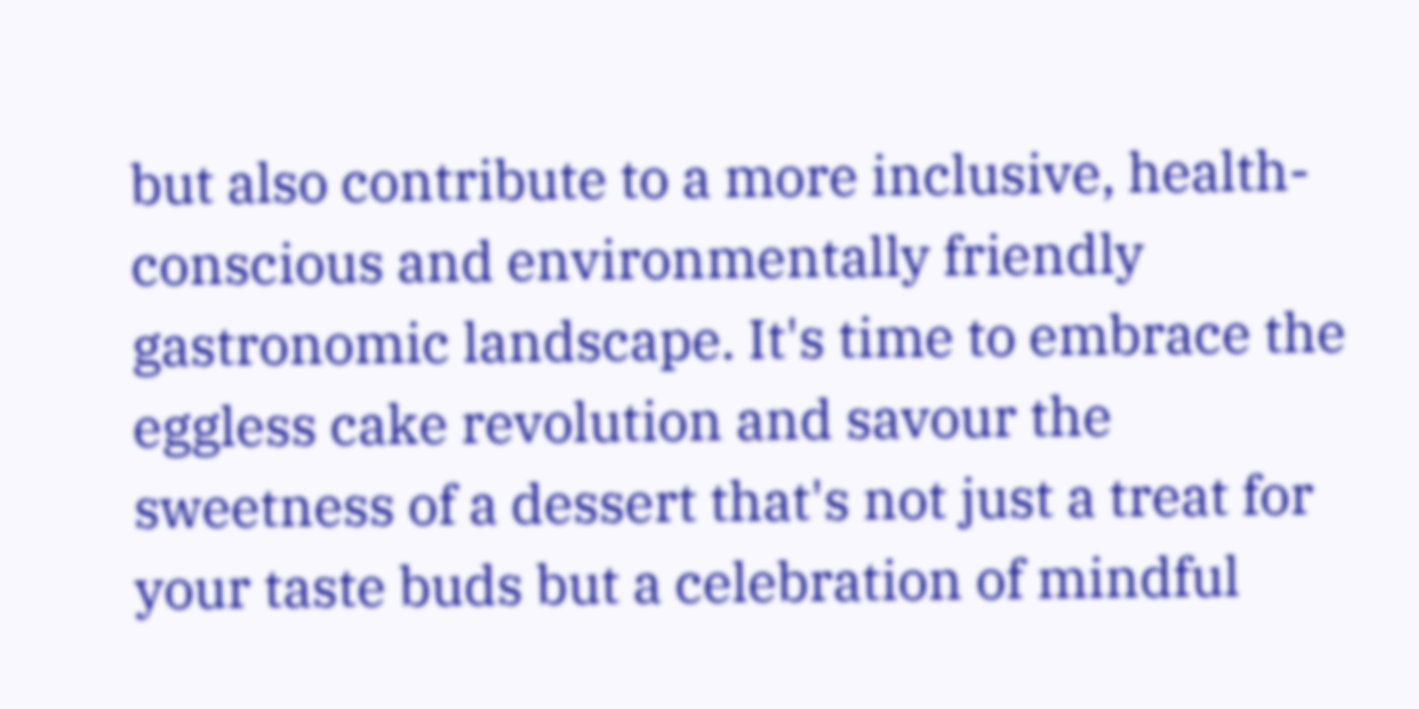but also contribute to a more inclusive, health-conscious and environmentally friendly gastronomic landscape. It's time to embrace the eggless cake revolution and savour the sweetness of a dessert that's not just a treat for your taste buds but a celebration of mindful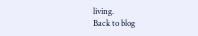living.
Back to blog